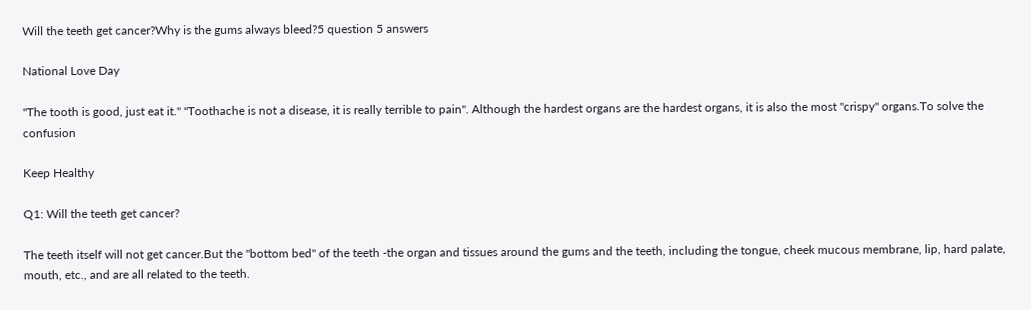Will the teeth get cancer?Why is the gums always bleed?5 question 5 answers

National Love Day

"The tooth is good, just eat it." "Toothache is not a disease, it is really terrible to pain". Although the hardest organs are the hardest organs, it is also the most "crispy" organs.To solve the confusion

Keep Healthy

Q1: Will the teeth get cancer?

The teeth itself will not get cancer.But the "bottom bed" of the teeth -the organ and tissues around the gums and the teeth, including the tongue, cheek mucous membrane, lip, hard palate, mouth, etc., and are all related to the teeth.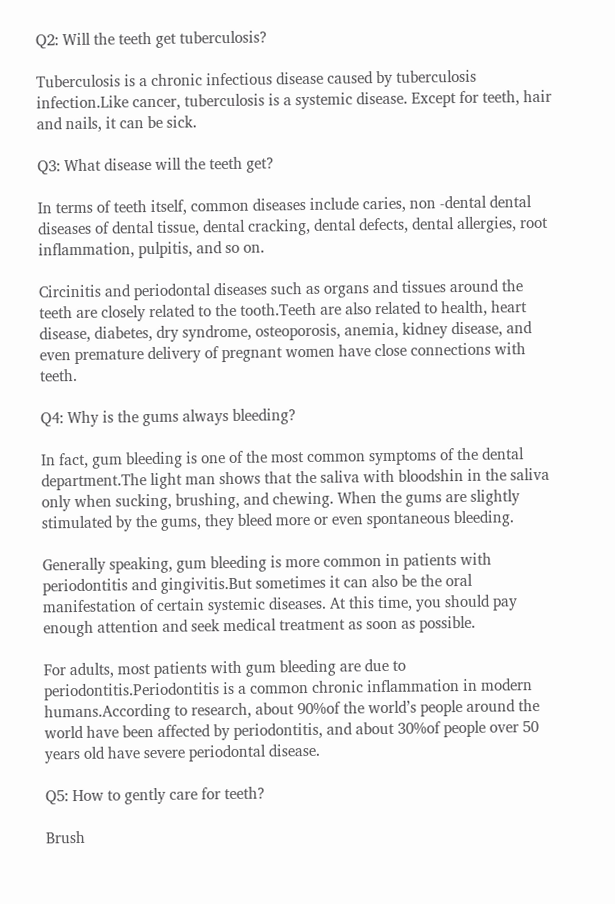Q2: Will the teeth get tuberculosis?

Tuberculosis is a chronic infectious disease caused by tuberculosis infection.Like cancer, tuberculosis is a systemic disease. Except for teeth, hair and nails, it can be sick.

Q3: What disease will the teeth get?

In terms of teeth itself, common diseases include caries, non -dental dental diseases of dental tissue, dental cracking, dental defects, dental allergies, root inflammation, pulpitis, and so on.

Circinitis and periodontal diseases such as organs and tissues around the teeth are closely related to the tooth.Teeth are also related to health, heart disease, diabetes, dry syndrome, osteoporosis, anemia, kidney disease, and even premature delivery of pregnant women have close connections with teeth.

Q4: Why is the gums always bleeding?

In fact, gum bleeding is one of the most common symptoms of the dental department.The light man shows that the saliva with bloodshin in the saliva only when sucking, brushing, and chewing. When the gums are slightly stimulated by the gums, they bleed more or even spontaneous bleeding.

Generally speaking, gum bleeding is more common in patients with periodontitis and gingivitis.But sometimes it can also be the oral manifestation of certain systemic diseases. At this time, you should pay enough attention and seek medical treatment as soon as possible.

For adults, most patients with gum bleeding are due to periodontitis.Periodontitis is a common chronic inflammation in modern humans.According to research, about 90%of the world’s people around the world have been affected by periodontitis, and about 30%of people over 50 years old have severe periodontal disease.

Q5: How to gently care for teeth?

Brush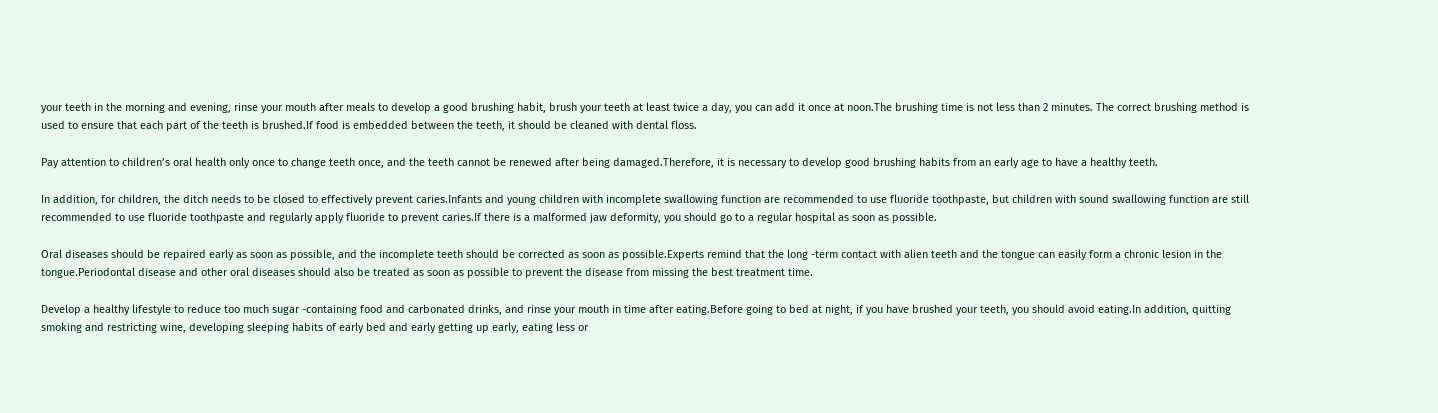your teeth in the morning and evening, rinse your mouth after meals to develop a good brushing habit, brush your teeth at least twice a day, you can add it once at noon.The brushing time is not less than 2 minutes. The correct brushing method is used to ensure that each part of the teeth is brushed.If food is embedded between the teeth, it should be cleaned with dental floss.

Pay attention to children’s oral health only once to change teeth once, and the teeth cannot be renewed after being damaged.Therefore, it is necessary to develop good brushing habits from an early age to have a healthy teeth.

In addition, for children, the ditch needs to be closed to effectively prevent caries.Infants and young children with incomplete swallowing function are recommended to use fluoride toothpaste, but children with sound swallowing function are still recommended to use fluoride toothpaste and regularly apply fluoride to prevent caries.If there is a malformed jaw deformity, you should go to a regular hospital as soon as possible.

Oral diseases should be repaired early as soon as possible, and the incomplete teeth should be corrected as soon as possible.Experts remind that the long -term contact with alien teeth and the tongue can easily form a chronic lesion in the tongue.Periodontal disease and other oral diseases should also be treated as soon as possible to prevent the disease from missing the best treatment time.

Develop a healthy lifestyle to reduce too much sugar -containing food and carbonated drinks, and rinse your mouth in time after eating.Before going to bed at night, if you have brushed your teeth, you should avoid eating.In addition, quitting smoking and restricting wine, developing sleeping habits of early bed and early getting up early, eating less or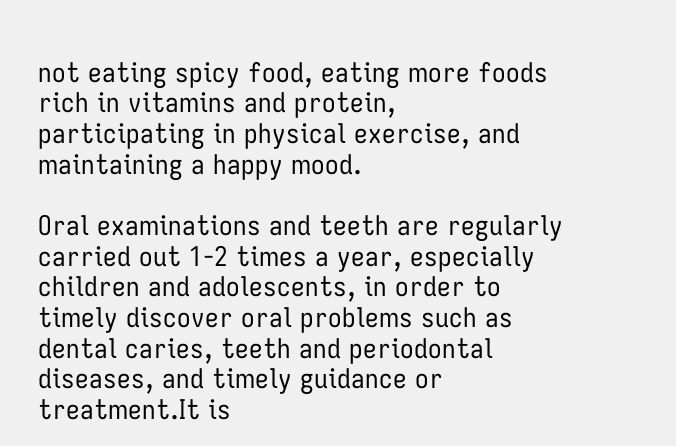not eating spicy food, eating more foods rich in vitamins and protein, participating in physical exercise, and maintaining a happy mood.

Oral examinations and teeth are regularly carried out 1-2 times a year, especially children and adolescents, in order to timely discover oral problems such as dental caries, teeth and periodontal diseases, and timely guidance or treatment.It is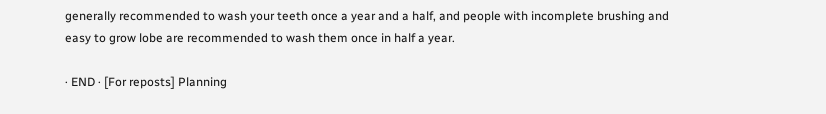generally recommended to wash your teeth once a year and a half, and people with incomplete brushing and easy to grow lobe are recommended to wash them once in half a year.

· END · [For reposts] Planning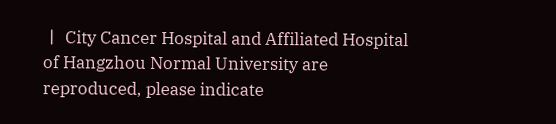丨 City Cancer Hospital and Affiliated Hospital of Hangzhou Normal University are reproduced, please indicate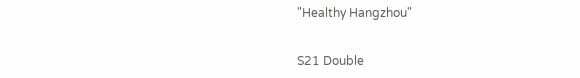"Healthy Hangzhou"


S21 Double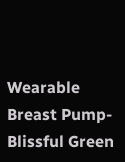Wearable Breast Pump-Blissful Green